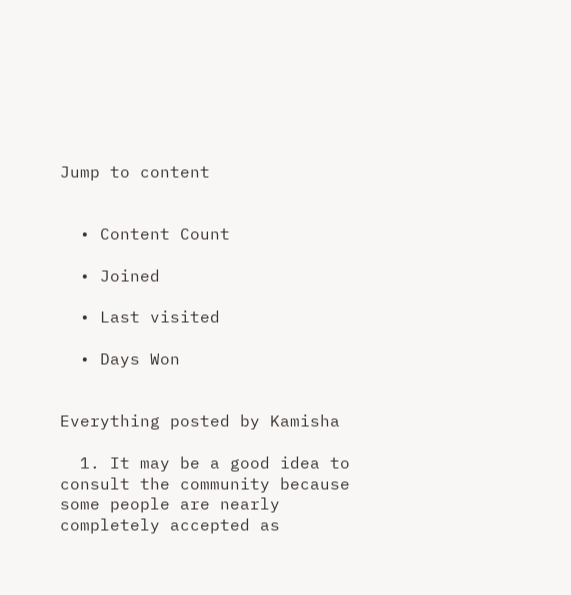Jump to content


  • Content Count

  • Joined

  • Last visited

  • Days Won


Everything posted by Kamisha

  1. It may be a good idea to consult the community because some people are nearly completely accepted as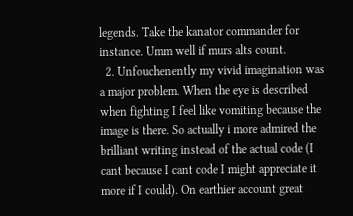legends. Take the kanator commander for instance. Umm well if murs alts count.
  2. Unfouchenently my vivid imagination was a major problem. When the eye is described when fighting I feel like vomiting because the image is there. So actually i more admired the brilliant writing instead of the actual code (I cant because I cant code I might appreciate it more if I could). On earthier account great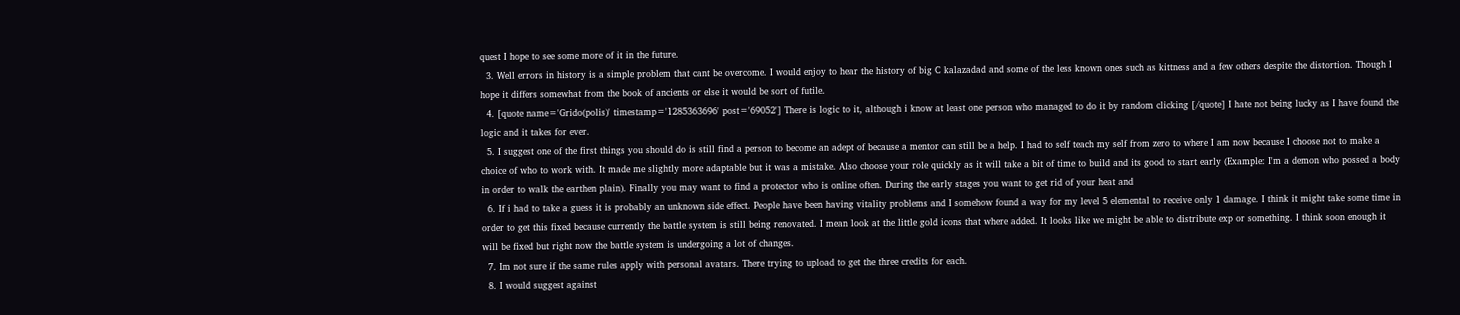quest I hope to see some more of it in the future.
  3. Well errors in history is a simple problem that cant be overcome. I would enjoy to hear the history of big C kalazadad and some of the less known ones such as kittness and a few others despite the distortion. Though I hope it differs somewhat from the book of ancients or else it would be sort of futile.
  4. [quote name='Grido(polis)' timestamp='1285363696' post='69052'] There is logic to it, although i know at least one person who managed to do it by random clicking [/quote] I hate not being lucky as I have found the logic and it takes for ever.
  5. I suggest one of the first things you should do is still find a person to become an adept of because a mentor can still be a help. I had to self teach my self from zero to where I am now because I choose not to make a choice of who to work with. It made me slightly more adaptable but it was a mistake. Also choose your role quickly as it will take a bit of time to build and its good to start early (Example: I'm a demon who possed a body in order to walk the earthen plain). Finally you may want to find a protector who is online often. During the early stages you want to get rid of your heat and
  6. If i had to take a guess it is probably an unknown side effect. People have been having vitality problems and I somehow found a way for my level 5 elemental to receive only 1 damage. I think it might take some time in order to get this fixed because currently the battle system is still being renovated. I mean look at the little gold icons that where added. It looks like we might be able to distribute exp or something. I think soon enough it will be fixed but right now the battle system is undergoing a lot of changes.
  7. Im not sure if the same rules apply with personal avatars. There trying to upload to get the three credits for each.
  8. I would suggest against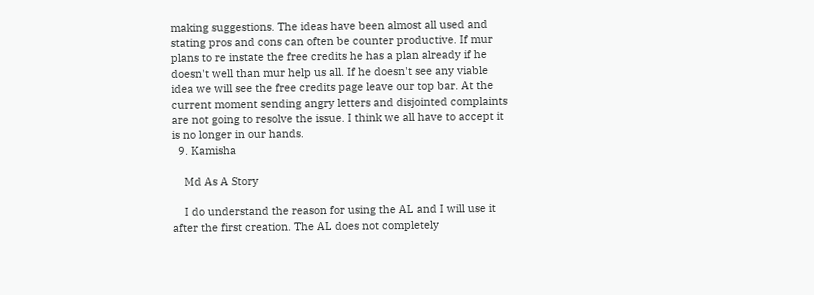making suggestions. The ideas have been almost all used and stating pros and cons can often be counter productive. If mur plans to re instate the free credits he has a plan already if he doesn't well than mur help us all. If he doesn't see any viable idea we will see the free credits page leave our top bar. At the current moment sending angry letters and disjointed complaints are not going to resolve the issue. I think we all have to accept it is no longer in our hands.
  9. Kamisha

    Md As A Story

    I do understand the reason for using the AL and I will use it after the first creation. The AL does not completely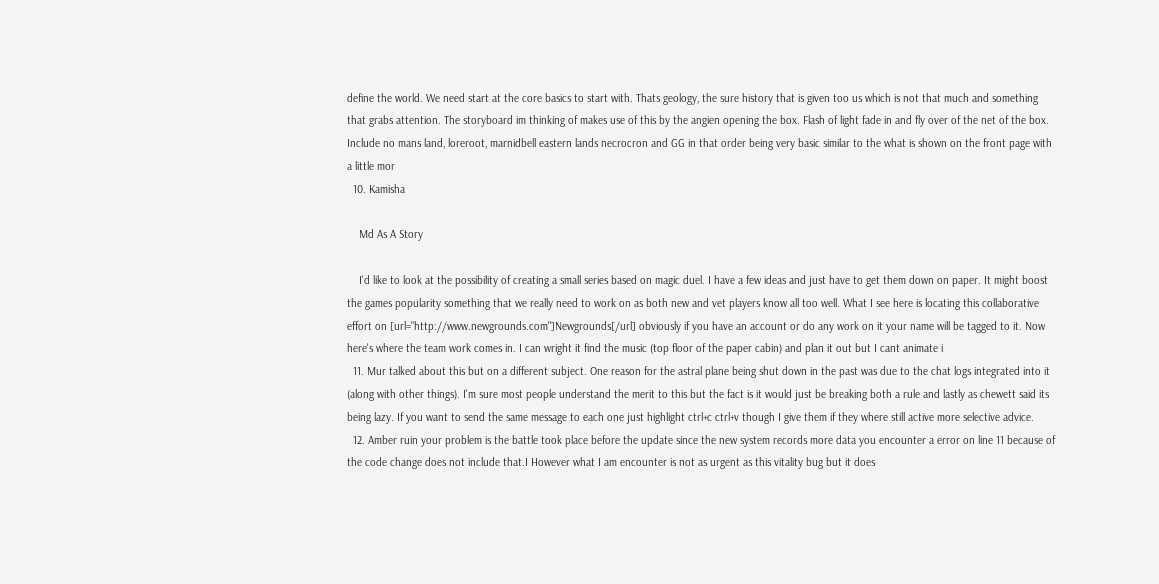define the world. We need start at the core basics to start with. Thats geology, the sure history that is given too us which is not that much and something that grabs attention. The storyboard im thinking of makes use of this by the angien opening the box. Flash of light fade in and fly over of the net of the box. Include no mans land, loreroot, marnidbell eastern lands necrocron and GG in that order being very basic similar to the what is shown on the front page with a little mor
  10. Kamisha

    Md As A Story

    I'd like to look at the possibility of creating a small series based on magic duel. I have a few ideas and just have to get them down on paper. It might boost the games popularity something that we really need to work on as both new and vet players know all too well. What I see here is locating this collaborative effort on [url="http://www.newgrounds.com"]Newgrounds[/url] obviously if you have an account or do any work on it your name will be tagged to it. Now here's where the team work comes in. I can wright it find the music (top floor of the paper cabin) and plan it out but I cant animate i
  11. Mur talked about this but on a different subject. One reason for the astral plane being shut down in the past was due to the chat logs integrated into it (along with other things). I'm sure most people understand the merit to this but the fact is it would just be breaking both a rule and lastly as chewett said its being lazy. If you want to send the same message to each one just highlight ctrl+c ctrl+v though I give them if they where still active more selective advice.
  12. Amber ruin your problem is the battle took place before the update since the new system records more data you encounter a error on line 11 because of the code change does not include that.I However what I am encounter is not as urgent as this vitality bug but it does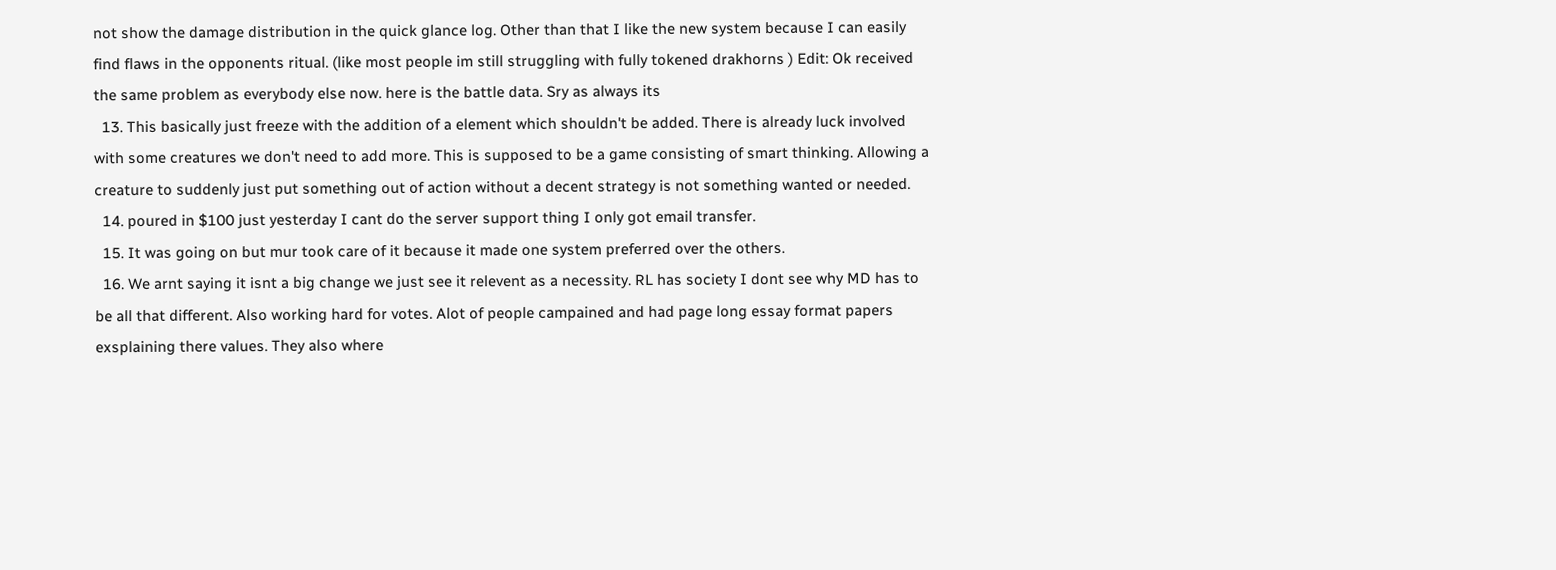not show the damage distribution in the quick glance log. Other than that I like the new system because I can easily find flaws in the opponents ritual. (like most people im still struggling with fully tokened drakhorns ) Edit: Ok received the same problem as everybody else now. here is the battle data. Sry as always its
  13. This basically just freeze with the addition of a element which shouldn't be added. There is already luck involved with some creatures we don't need to add more. This is supposed to be a game consisting of smart thinking. Allowing a creature to suddenly just put something out of action without a decent strategy is not something wanted or needed.
  14. poured in $100 just yesterday I cant do the server support thing I only got email transfer.
  15. It was going on but mur took care of it because it made one system preferred over the others.
  16. We arnt saying it isnt a big change we just see it relevent as a necessity. RL has society I dont see why MD has to be all that different. Also working hard for votes. Alot of people campained and had page long essay format papers exsplaining there values. They also where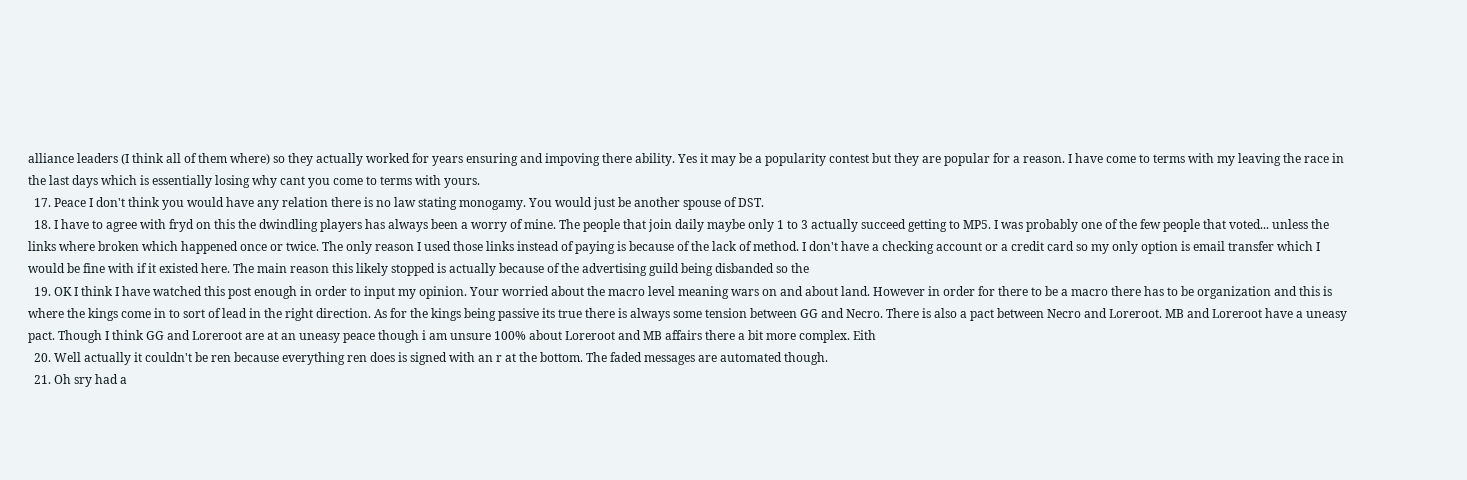alliance leaders (I think all of them where) so they actually worked for years ensuring and impoving there ability. Yes it may be a popularity contest but they are popular for a reason. I have come to terms with my leaving the race in the last days which is essentially losing why cant you come to terms with yours.
  17. Peace I don't think you would have any relation there is no law stating monogamy. You would just be another spouse of DST.
  18. I have to agree with fryd on this the dwindling players has always been a worry of mine. The people that join daily maybe only 1 to 3 actually succeed getting to MP5. I was probably one of the few people that voted... unless the links where broken which happened once or twice. The only reason I used those links instead of paying is because of the lack of method. I don't have a checking account or a credit card so my only option is email transfer which I would be fine with if it existed here. The main reason this likely stopped is actually because of the advertising guild being disbanded so the
  19. OK I think I have watched this post enough in order to input my opinion. Your worried about the macro level meaning wars on and about land. However in order for there to be a macro there has to be organization and this is where the kings come in to sort of lead in the right direction. As for the kings being passive its true there is always some tension between GG and Necro. There is also a pact between Necro and Loreroot. MB and Loreroot have a uneasy pact. Though I think GG and Loreroot are at an uneasy peace though i am unsure 100% about Loreroot and MB affairs there a bit more complex. Eith
  20. Well actually it couldn't be ren because everything ren does is signed with an r at the bottom. The faded messages are automated though.
  21. Oh sry had a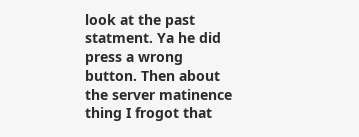look at the past statment. Ya he did press a wrong button. Then about the server matinence thing I frogot that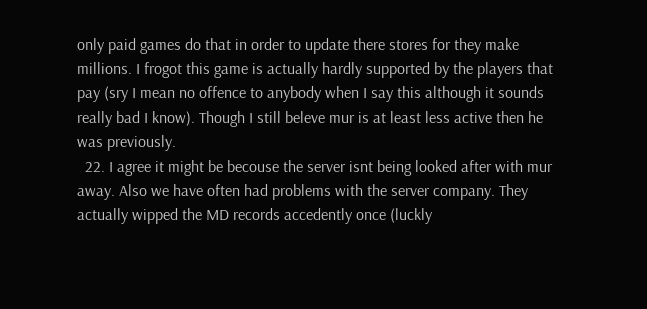only paid games do that in order to update there stores for they make millions. I frogot this game is actually hardly supported by the players that pay (sry I mean no offence to anybody when I say this although it sounds really bad I know). Though I still beleve mur is at least less active then he was previously.
  22. I agree it might be becouse the server isnt being looked after with mur away. Also we have often had problems with the server company. They actually wipped the MD records accedently once (luckly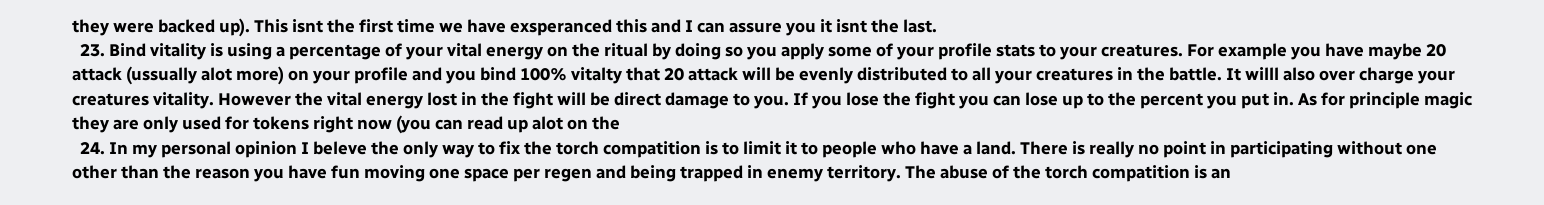they were backed up). This isnt the first time we have exsperanced this and I can assure you it isnt the last.
  23. Bind vitality is using a percentage of your vital energy on the ritual by doing so you apply some of your profile stats to your creatures. For example you have maybe 20 attack (ussually alot more) on your profile and you bind 100% vitalty that 20 attack will be evenly distributed to all your creatures in the battle. It willl also over charge your creatures vitality. However the vital energy lost in the fight will be direct damage to you. If you lose the fight you can lose up to the percent you put in. As for principle magic they are only used for tokens right now (you can read up alot on the
  24. In my personal opinion I beleve the only way to fix the torch compatition is to limit it to people who have a land. There is really no point in participating without one other than the reason you have fun moving one space per regen and being trapped in enemy territory. The abuse of the torch compatition is an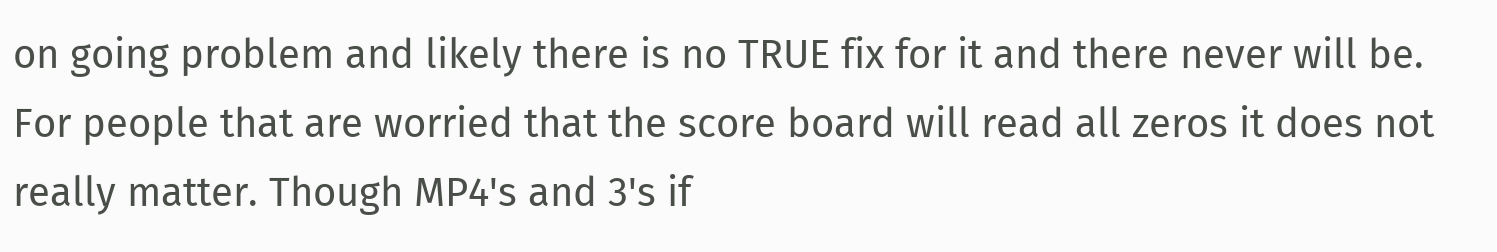on going problem and likely there is no TRUE fix for it and there never will be. For people that are worried that the score board will read all zeros it does not really matter. Though MP4's and 3's if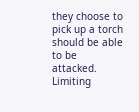they choose to pick up a torch should be able to be attacked. Limiting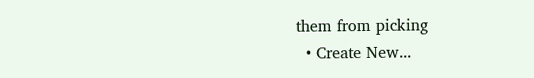them from picking
  • Create New...